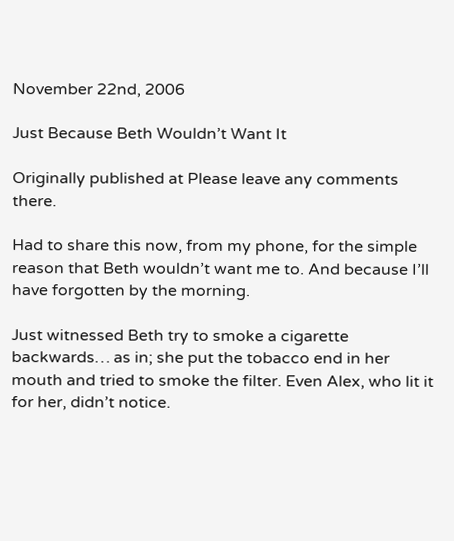November 22nd, 2006

Just Because Beth Wouldn’t Want It

Originally published at Please leave any comments there.

Had to share this now, from my phone, for the simple reason that Beth wouldn’t want me to. And because I’ll have forgotten by the morning.

Just witnessed Beth try to smoke a cigarette backwards… as in; she put the tobacco end in her mouth and tried to smoke the filter. Even Alex, who lit it for her, didn’t notice.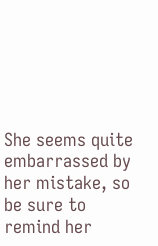She seems quite embarrassed by her mistake, so be sure to remind her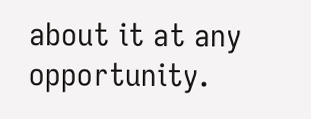about it at any opportunity.